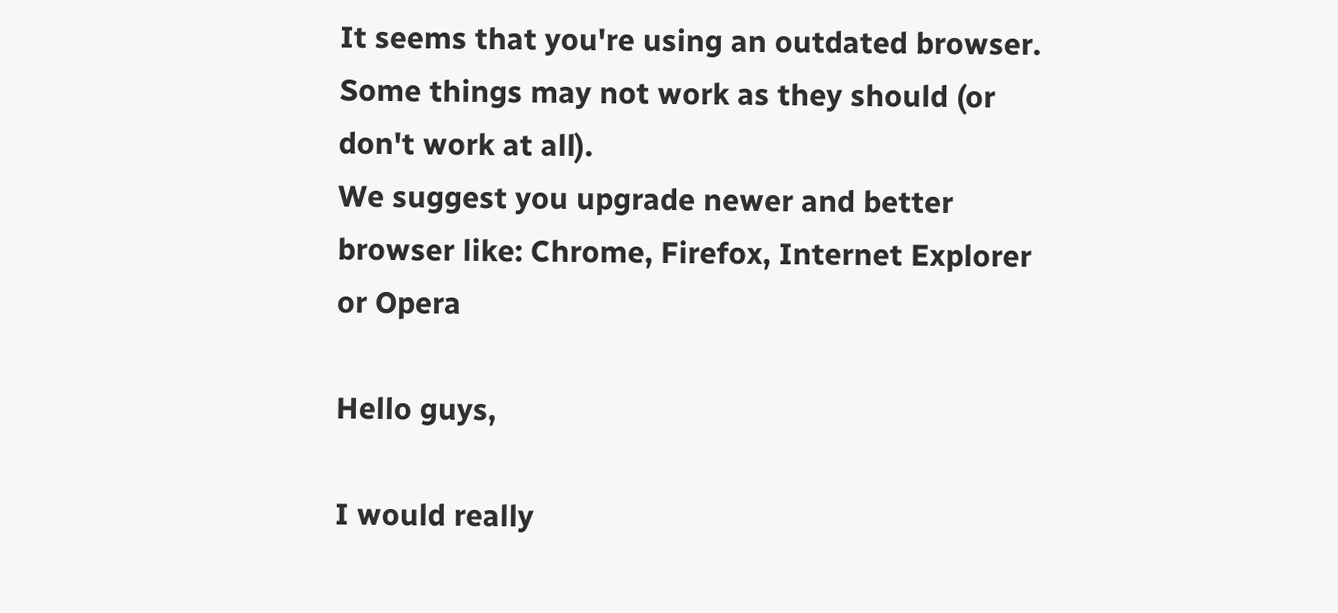It seems that you're using an outdated browser. Some things may not work as they should (or don't work at all).
We suggest you upgrade newer and better browser like: Chrome, Firefox, Internet Explorer or Opera

Hello guys,

I would really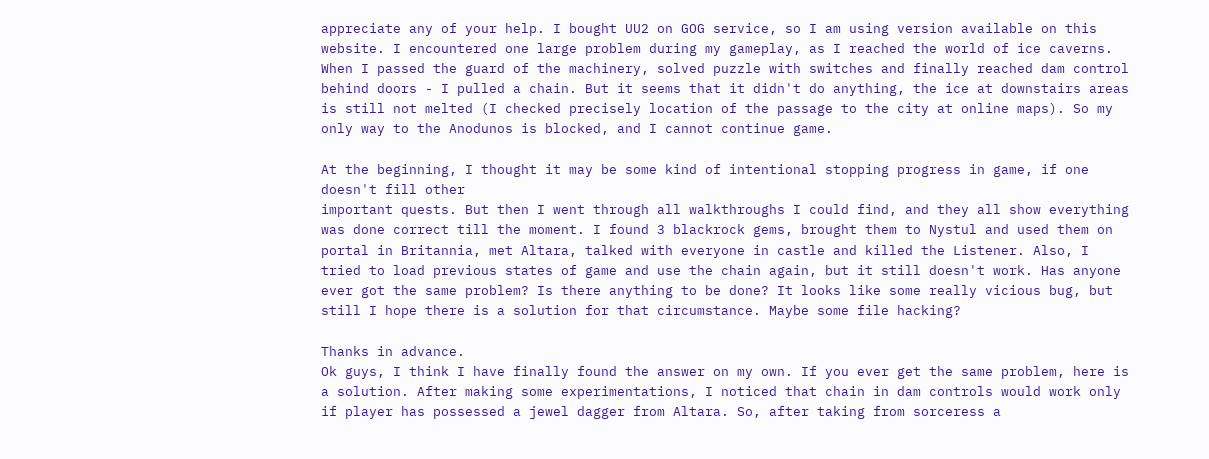appreciate any of your help. I bought UU2 on GOG service, so I am using version available on this website. I encountered one large problem during my gameplay, as I reached the world of ice caverns. When I passed the guard of the machinery, solved puzzle with switches and finally reached dam control behind doors - I pulled a chain. But it seems that it didn't do anything, the ice at downstairs areas is still not melted (I checked precisely location of the passage to the city at online maps). So my only way to the Anodunos is blocked, and I cannot continue game.

At the beginning, I thought it may be some kind of intentional stopping progress in game, if one doesn't fill other
important quests. But then I went through all walkthroughs I could find, and they all show everything was done correct till the moment. I found 3 blackrock gems, brought them to Nystul and used them on portal in Britannia, met Altara, talked with everyone in castle and killed the Listener. Also, I tried to load previous states of game and use the chain again, but it still doesn't work. Has anyone ever got the same problem? Is there anything to be done? It looks like some really vicious bug, but still I hope there is a solution for that circumstance. Maybe some file hacking?

Thanks in advance.
Ok guys, I think I have finally found the answer on my own. If you ever get the same problem, here is a solution. After making some experimentations, I noticed that chain in dam controls would work only if player has possessed a jewel dagger from Altara. So, after taking from sorceress a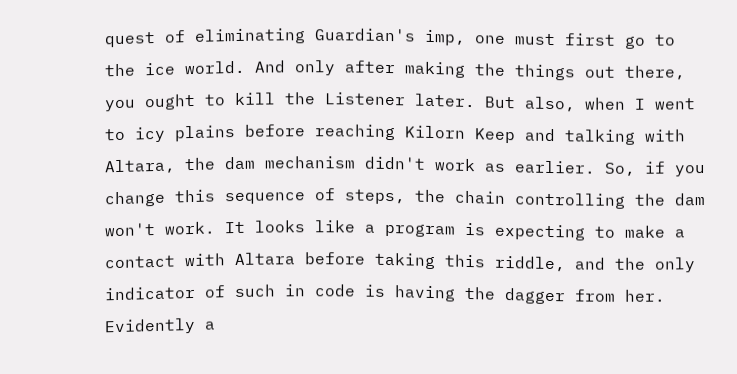quest of eliminating Guardian's imp, one must first go to the ice world. And only after making the things out there, you ought to kill the Listener later. But also, when I went to icy plains before reaching Kilorn Keep and talking with Altara, the dam mechanism didn't work as earlier. So, if you change this sequence of steps, the chain controlling the dam won't work. It looks like a program is expecting to make a contact with Altara before taking this riddle, and the only indicator of such in code is having the dagger from her. Evidently a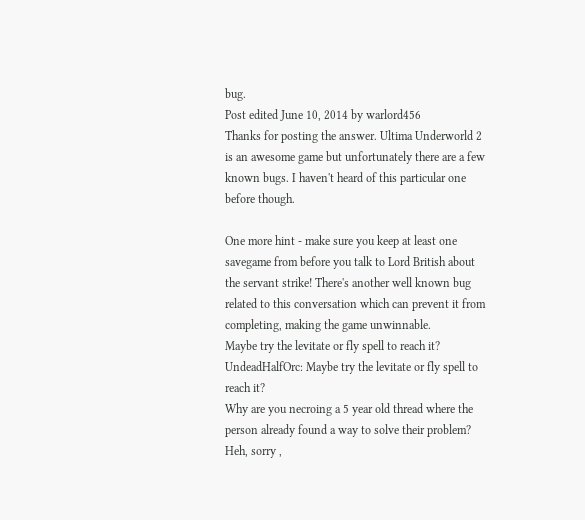bug.
Post edited June 10, 2014 by warlord456
Thanks for posting the answer. Ultima Underworld 2 is an awesome game but unfortunately there are a few known bugs. I haven't heard of this particular one before though.

One more hint - make sure you keep at least one savegame from before you talk to Lord British about the servant strike! There's another well known bug related to this conversation which can prevent it from completing, making the game unwinnable.
Maybe try the levitate or fly spell to reach it?
UndeadHalfOrc: Maybe try the levitate or fly spell to reach it?
Why are you necroing a 5 year old thread where the person already found a way to solve their problem?
Heh, sorry ,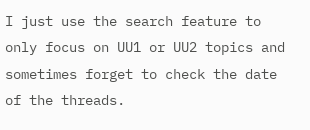I just use the search feature to only focus on UU1 or UU2 topics and sometimes forget to check the date of the threads.